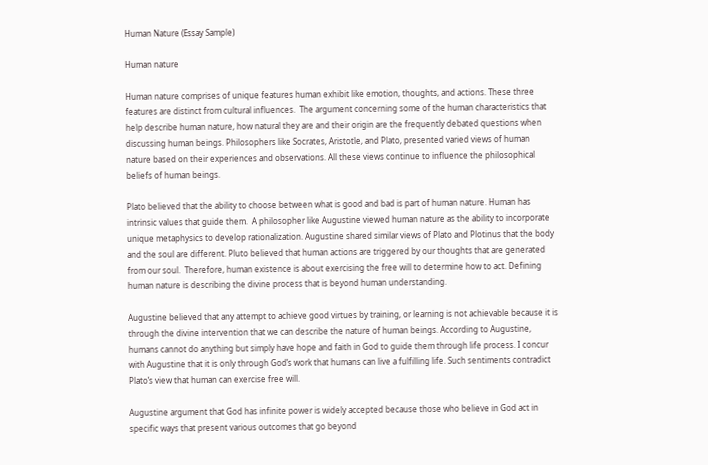Human Nature (Essay Sample)

Human nature

Human nature comprises of unique features human exhibit like emotion, thoughts, and actions. These three features are distinct from cultural influences.  The argument concerning some of the human characteristics that help describe human nature, how natural they are and their origin are the frequently debated questions when discussing human beings. Philosophers like Socrates, Aristotle, and Plato, presented varied views of human nature based on their experiences and observations. All these views continue to influence the philosophical beliefs of human beings.

Plato believed that the ability to choose between what is good and bad is part of human nature. Human has intrinsic values that guide them.  A philosopher like Augustine viewed human nature as the ability to incorporate unique metaphysics to develop rationalization. Augustine shared similar views of Plato and Plotinus that the body and the soul are different. Pluto believed that human actions are triggered by our thoughts that are generated from our soul.  Therefore, human existence is about exercising the free will to determine how to act. Defining human nature is describing the divine process that is beyond human understanding.

Augustine believed that any attempt to achieve good virtues by training, or learning is not achievable because it is through the divine intervention that we can describe the nature of human beings. According to Augustine, humans cannot do anything but simply have hope and faith in God to guide them through life process. I concur with Augustine that it is only through God’s work that humans can live a fulfilling life. Such sentiments contradict Plato’s view that human can exercise free will.

Augustine argument that God has infinite power is widely accepted because those who believe in God act in specific ways that present various outcomes that go beyond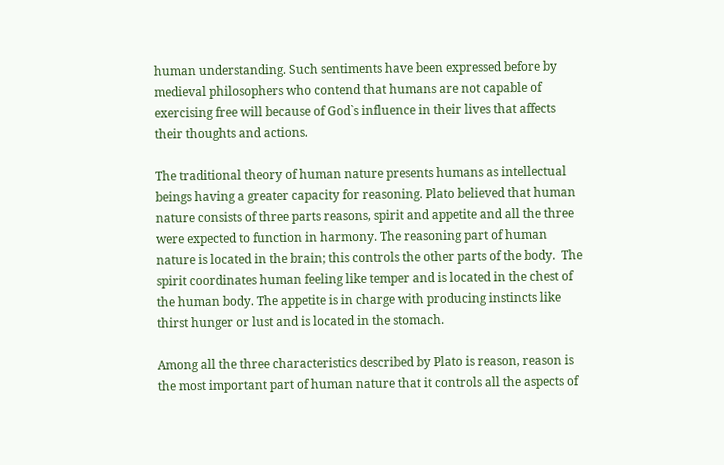human understanding. Such sentiments have been expressed before by medieval philosophers who contend that humans are not capable of exercising free will because of God`s influence in their lives that affects their thoughts and actions.

The traditional theory of human nature presents humans as intellectual beings having a greater capacity for reasoning. Plato believed that human nature consists of three parts reasons, spirit and appetite and all the three were expected to function in harmony. The reasoning part of human nature is located in the brain; this controls the other parts of the body.  The spirit coordinates human feeling like temper and is located in the chest of the human body. The appetite is in charge with producing instincts like thirst hunger or lust and is located in the stomach.

Among all the three characteristics described by Plato is reason, reason is the most important part of human nature that it controls all the aspects of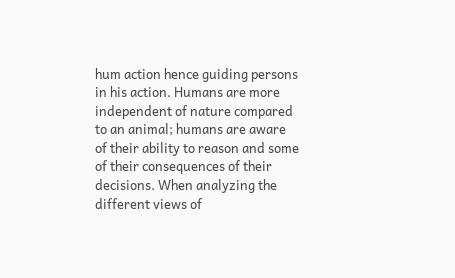hum action hence guiding persons in his action. Humans are more independent of nature compared to an animal; humans are aware of their ability to reason and some of their consequences of their decisions. When analyzing the different views of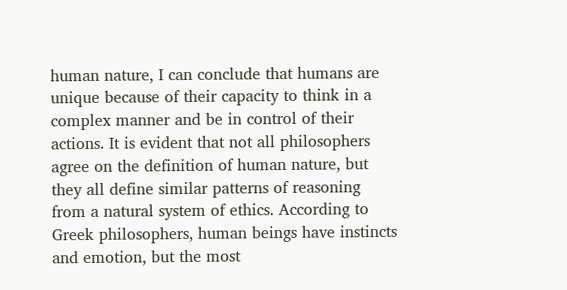human nature, I can conclude that humans are unique because of their capacity to think in a complex manner and be in control of their actions. It is evident that not all philosophers agree on the definition of human nature, but they all define similar patterns of reasoning from a natural system of ethics. According to Greek philosophers, human beings have instincts and emotion, but the most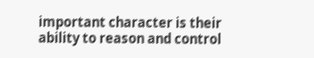important character is their ability to reason and control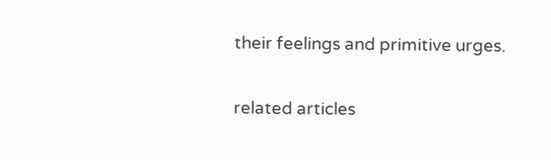their feelings and primitive urges.

related articles